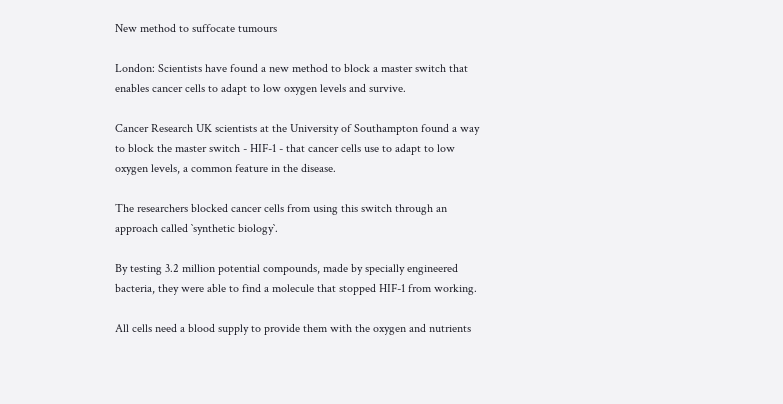New method to suffocate tumours

London: Scientists have found a new method to block a master switch that enables cancer cells to adapt to low oxygen levels and survive.

Cancer Research UK scientists at the University of Southampton found a way to block the master switch - HIF-1 - that cancer cells use to adapt to low oxygen levels, a common feature in the disease.

The researchers blocked cancer cells from using this switch through an approach called `synthetic biology`.

By testing 3.2 million potential compounds, made by specially engineered bacteria, they were able to find a molecule that stopped HIF-1 from working.

All cells need a blood supply to provide them with the oxygen and nutrients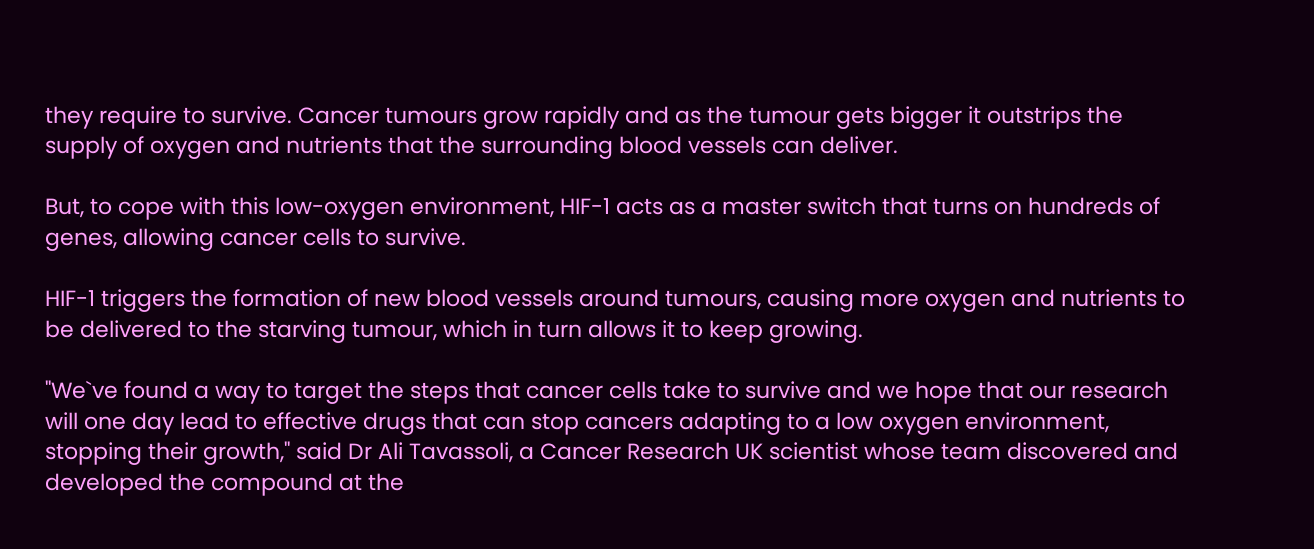they require to survive. Cancer tumours grow rapidly and as the tumour gets bigger it outstrips the supply of oxygen and nutrients that the surrounding blood vessels can deliver.

But, to cope with this low-oxygen environment, HIF-1 acts as a master switch that turns on hundreds of genes, allowing cancer cells to survive.

HIF-1 triggers the formation of new blood vessels around tumours, causing more oxygen and nutrients to be delivered to the starving tumour, which in turn allows it to keep growing.

"We`ve found a way to target the steps that cancer cells take to survive and we hope that our research will one day lead to effective drugs that can stop cancers adapting to a low oxygen environment, stopping their growth," said Dr Ali Tavassoli, a Cancer Research UK scientist whose team discovered and developed the compound at the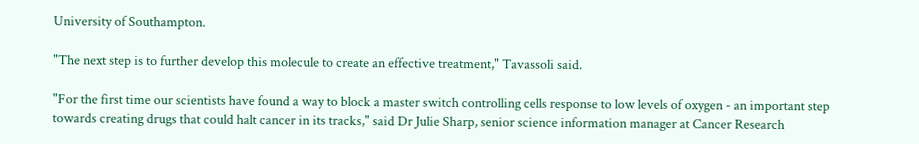University of Southampton.

"The next step is to further develop this molecule to create an effective treatment," Tavassoli said.

"For the first time our scientists have found a way to block a master switch controlling cells response to low levels of oxygen - an important step towards creating drugs that could halt cancer in its tracks," said Dr Julie Sharp, senior science information manager at Cancer Research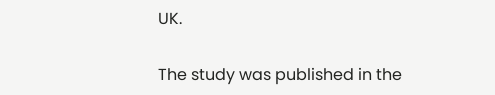UK.

The study was published in the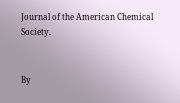Journal of the American Chemical Society.


By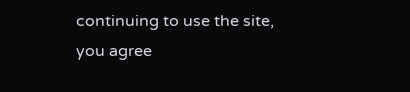continuing to use the site, you agree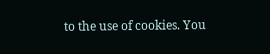to the use of cookies. You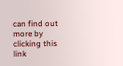can find out more by clicking this link